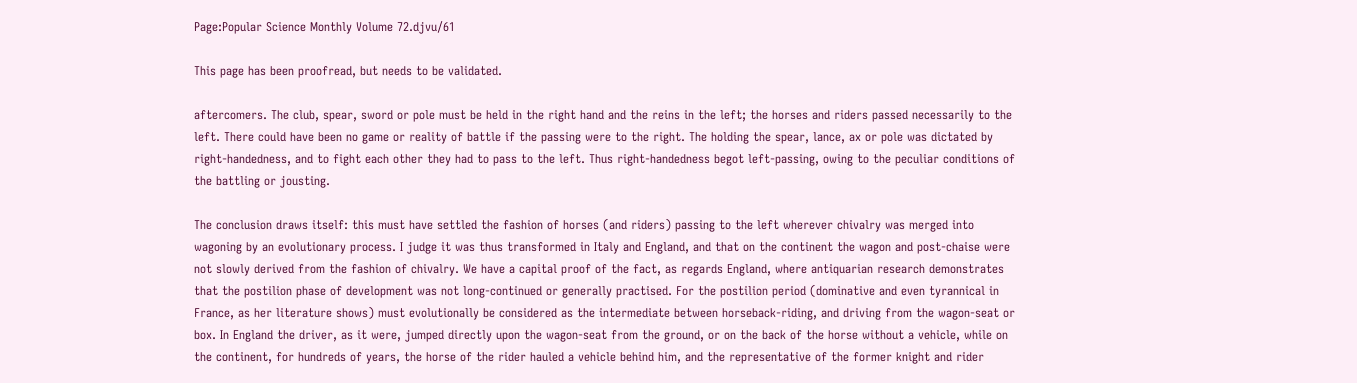Page:Popular Science Monthly Volume 72.djvu/61

This page has been proofread, but needs to be validated.

aftercomers. The club, spear, sword or pole must be held in the right hand and the reins in the left; the horses and riders passed necessarily to the left. There could have been no game or reality of battle if the passing were to the right. The holding the spear, lance, ax or pole was dictated by right-handedness, and to fight each other they had to pass to the left. Thus right-handedness begot left-passing, owing to the peculiar conditions of the battling or jousting.

The conclusion draws itself: this must have settled the fashion of horses (and riders) passing to the left wherever chivalry was merged into wagoning by an evolutionary process. I judge it was thus transformed in Italy and England, and that on the continent the wagon and post-chaise were not slowly derived from the fashion of chivalry. We have a capital proof of the fact, as regards England, where antiquarian research demonstrates that the postilion phase of development was not long-continued or generally practised. For the postilion period (dominative and even tyrannical in France, as her literature shows) must evolutionally be considered as the intermediate between horseback-riding, and driving from the wagon-seat or box. In England the driver, as it were, jumped directly upon the wagon-seat from the ground, or on the back of the horse without a vehicle, while on the continent, for hundreds of years, the horse of the rider hauled a vehicle behind him, and the representative of the former knight and rider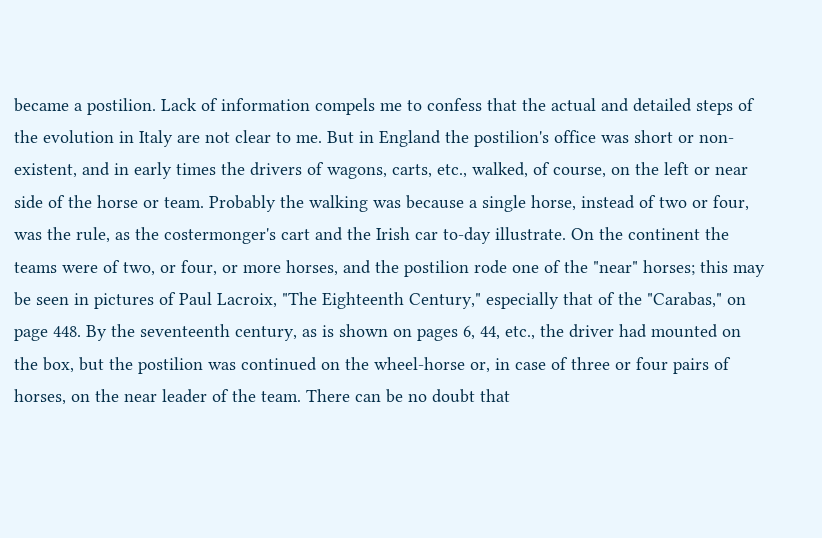became a postilion. Lack of information compels me to confess that the actual and detailed steps of the evolution in Italy are not clear to me. But in England the postilion's office was short or non-existent, and in early times the drivers of wagons, carts, etc., walked, of course, on the left or near side of the horse or team. Probably the walking was because a single horse, instead of two or four, was the rule, as the costermonger's cart and the Irish car to-day illustrate. On the continent the teams were of two, or four, or more horses, and the postilion rode one of the "near" horses; this may be seen in pictures of Paul Lacroix, "The Eighteenth Century," especially that of the "Carabas," on page 448. By the seventeenth century, as is shown on pages 6, 44, etc., the driver had mounted on the box, but the postilion was continued on the wheel-horse or, in case of three or four pairs of horses, on the near leader of the team. There can be no doubt that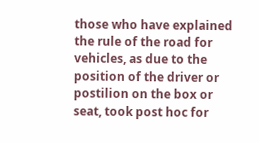those who have explained the rule of the road for vehicles, as due to the position of the driver or postilion on the box or seat, took post hoc for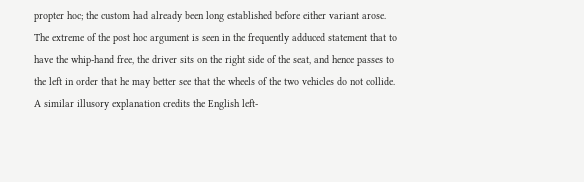propter hoc; the custom had already been long established before either variant arose. The extreme of the post hoc argument is seen in the frequently adduced statement that to have the whip-hand free, the driver sits on the right side of the seat, and hence passes to the left in order that he may better see that the wheels of the two vehicles do not collide. A similar illusory explanation credits the English left-